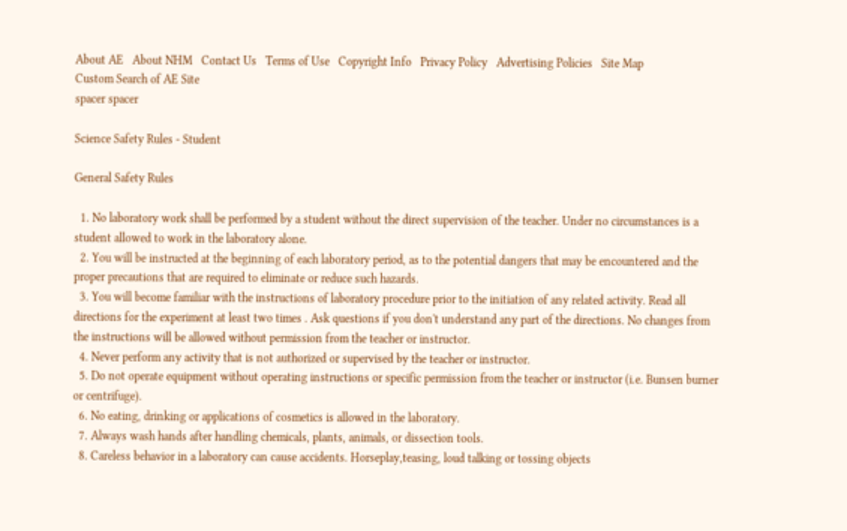About AE   About NHM   Contact Us   Terms of Use   Copyright Info   Privacy Policy   Advertising Policies   Site Map
Custom Search of AE Site
spacer spacer

Science Safety Rules - Student

General Safety Rules

  1. No laboratory work shall be performed by a student without the direct supervision of the teacher. Under no circumstances is a student allowed to work in the laboratory alone.
  2. You will be instructed at the beginning of each laboratory period, as to the potential dangers that may be encountered and the proper precautions that are required to eliminate or reduce such hazards.
  3. You will become familiar with the instructions of laboratory procedure prior to the initiation of any related activity. Read all directions for the experiment at least two times . Ask questions if you don't understand any part of the directions. No changes from the instructions will be allowed without permission from the teacher or instructor.
  4. Never perform any activity that is not authorized or supervised by the teacher or instructor.
  5. Do not operate equipment without operating instructions or specific permission from the teacher or instructor (i.e. Bunsen burner or centrifuge).
  6. No eating, drinking or applications of cosmetics is allowed in the laboratory.
  7. Always wash hands after handling chemicals, plants, animals, or dissection tools.
  8. Careless behavior in a laboratory can cause accidents. Horseplay,teasing, loud talking or tossing objects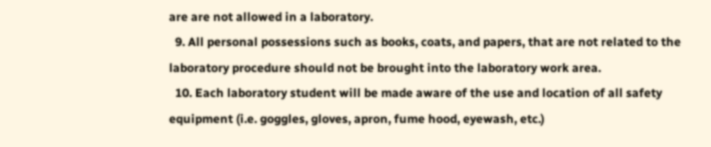are are not allowed in a laboratory.
  9. All personal possessions such as books, coats, and papers, that are not related to the laboratory procedure should not be brought into the laboratory work area.
  10. Each laboratory student will be made aware of the use and location of all safety equipment (i.e. goggles, gloves, apron, fume hood, eyewash, etc.)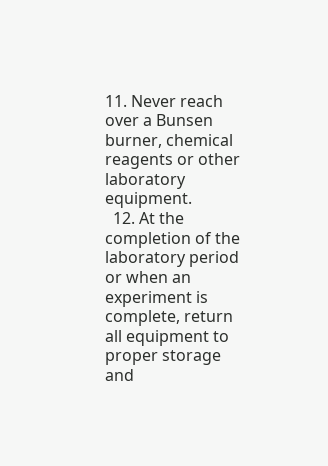11. Never reach over a Bunsen burner, chemical reagents or other laboratory equipment.
  12. At the completion of the laboratory period or when an experiment is complete, return all equipment to proper storage and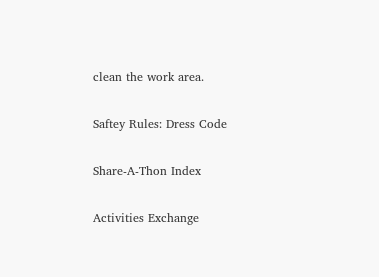clean the work area.

Saftey Rules: Dress Code

Share-A-Thon Index

Activities Exchange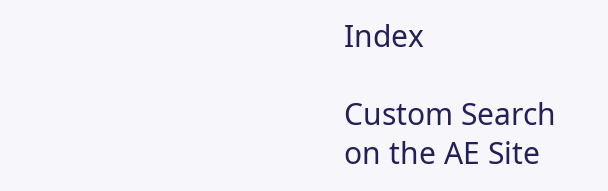Index

Custom Search on the AE Site